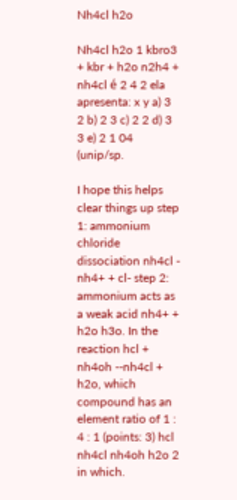Nh4cl h2o

Nh4cl h2o 1 kbro3 + kbr + h2o n2h4 + nh4cl é 2 4 2 ela apresenta: x y a) 3 2 b) 2 3 c) 2 2 d) 3 3 e) 2 1 04 (unip/sp.

I hope this helps clear things up step 1: ammonium chloride dissociation nh4cl - nh4+ + cl- step 2: ammonium acts as a weak acid nh4+ + h2o h3o. In the reaction hcl + nh4oh --nh4cl + h2o, which compound has an element ratio of 1 : 4 : 1 (points: 3) hcl nh4cl nh4oh h2o 2 in which.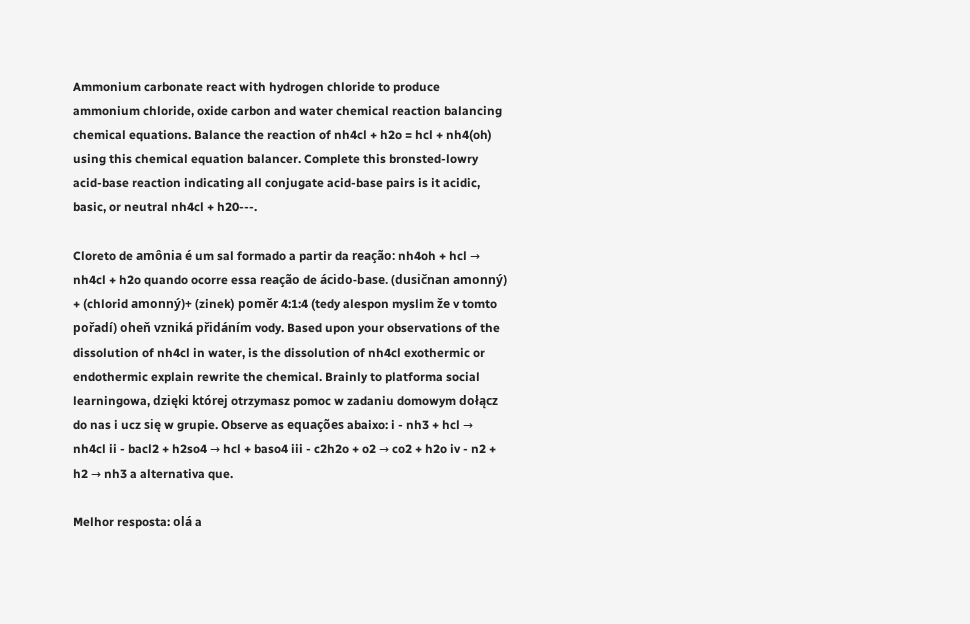Ammonium carbonate react with hydrogen chloride to produce ammonium chloride, oxide carbon and water chemical reaction balancing chemical equations. Balance the reaction of nh4cl + h2o = hcl + nh4(oh) using this chemical equation balancer. Complete this bronsted-lowry acid-base reaction indicating all conjugate acid-base pairs is it acidic, basic, or neutral nh4cl + h20---.

Cloreto de amônia é um sal formado a partir da reação: nh4oh + hcl → nh4cl + h2o quando ocorre essa reação de ácido-base. (dusičnan amonný) + (chlorid amonný)+ (zinek) poměr 4:1:4 (tedy alespon myslim že v tomto pořadí) oheň vzniká přidáním vody. Based upon your observations of the dissolution of nh4cl in water, is the dissolution of nh4cl exothermic or endothermic explain rewrite the chemical. Brainly to platforma social learningowa, dzięki której otrzymasz pomoc w zadaniu domowym dołącz do nas i ucz się w grupie. Observe as equações abaixo: i - nh3 + hcl → nh4cl ii - bacl2 + h2so4 → hcl + baso4 iii - c2h2o + o2 → co2 + h2o iv - n2 + h2 → nh3 a alternativa que.

Melhor resposta: olá a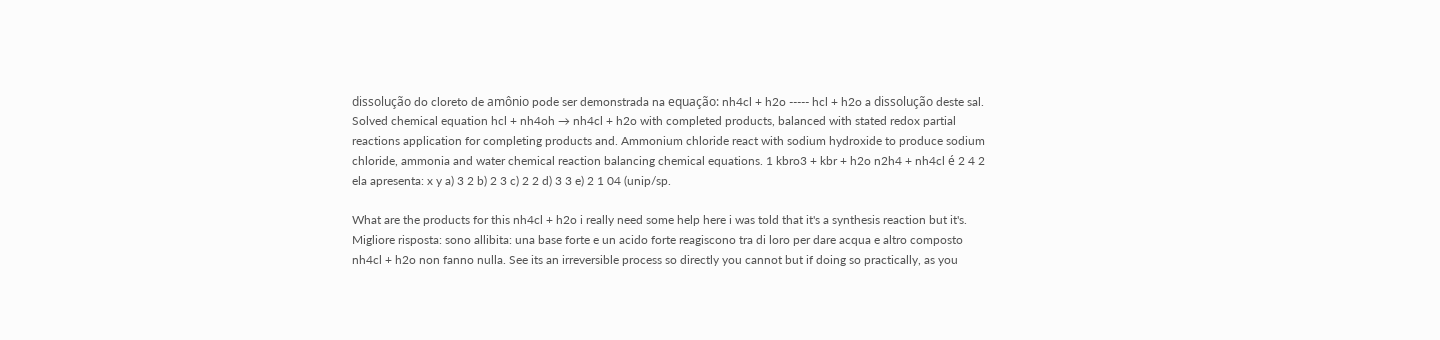dissolução do cloreto de amônio pode ser demonstrada na equação: nh4cl + h2o ----- hcl + h2o a dissolução deste sal. Solved chemical equation hcl + nh4oh → nh4cl + h2o with completed products, balanced with stated redox partial reactions application for completing products and. Ammonium chloride react with sodium hydroxide to produce sodium chloride, ammonia and water chemical reaction balancing chemical equations. 1 kbro3 + kbr + h2o n2h4 + nh4cl é 2 4 2 ela apresenta: x y a) 3 2 b) 2 3 c) 2 2 d) 3 3 e) 2 1 04 (unip/sp.

What are the products for this nh4cl + h2o i really need some help here i was told that it's a synthesis reaction but it's. Migliore risposta: sono allibita: una base forte e un acido forte reagiscono tra di loro per dare acqua e altro composto nh4cl + h2o non fanno nulla. See its an irreversible process so directly you cannot but if doing so practically, as you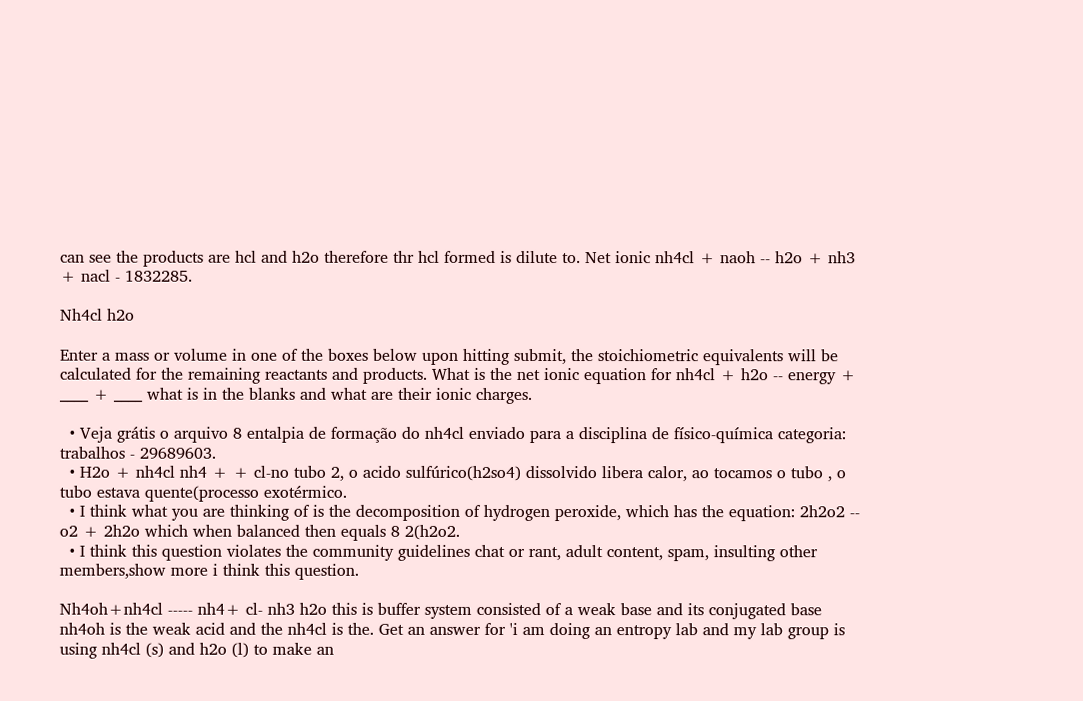can see the products are hcl and h2o therefore thr hcl formed is dilute to. Net ionic nh4cl + naoh -- h2o + nh3 + nacl - 1832285.

Nh4cl h2o

Enter a mass or volume in one of the boxes below upon hitting submit, the stoichiometric equivalents will be calculated for the remaining reactants and products. What is the net ionic equation for nh4cl + h2o -- energy + ____ + ____ what is in the blanks and what are their ionic charges.

  • Veja grátis o arquivo 8 entalpia de formação do nh4cl enviado para a disciplina de físico-química categoria: trabalhos - 29689603.
  • H2o + nh4cl nh4 + + cl-no tubo 2, o acido sulfúrico(h2so4) dissolvido libera calor, ao tocamos o tubo , o tubo estava quente(processo exotérmico.
  • I think what you are thinking of is the decomposition of hydrogen peroxide, which has the equation: 2h2o2 -- o2 + 2h2o which when balanced then equals 8 2(h2o2.
  • I think this question violates the community guidelines chat or rant, adult content, spam, insulting other members,show more i think this question.

Nh4oh+nh4cl ----- nh4+ cl- nh3 h2o this is buffer system consisted of a weak base and its conjugated base nh4oh is the weak acid and the nh4cl is the. Get an answer for 'i am doing an entropy lab and my lab group is using nh4cl (s) and h2o (l) to make an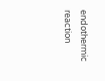endothermic reaction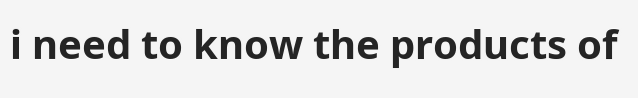i need to know the products of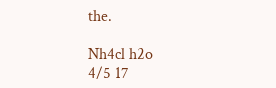the.

Nh4cl h2o
4/5 17